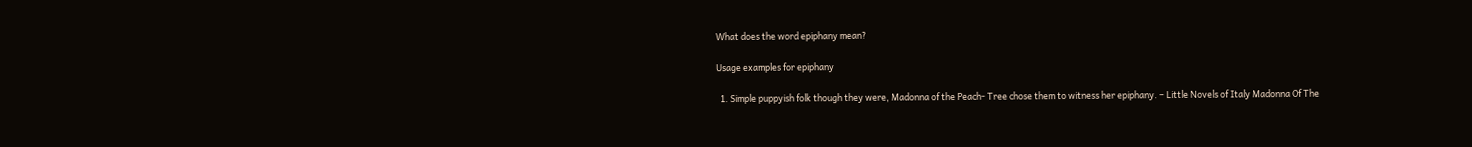What does the word epiphany mean?

Usage examples for epiphany

  1. Simple puppyish folk though they were, Madonna of the Peach- Tree chose them to witness her epiphany. – Little Novels of Italy Madonna Of The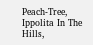Peach-Tree, Ippolita In The Hills,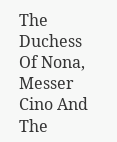The Duchess Of Nona, Messer Cino And The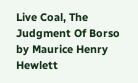Live Coal, The Judgment Of Borso by Maurice Henry Hewlett